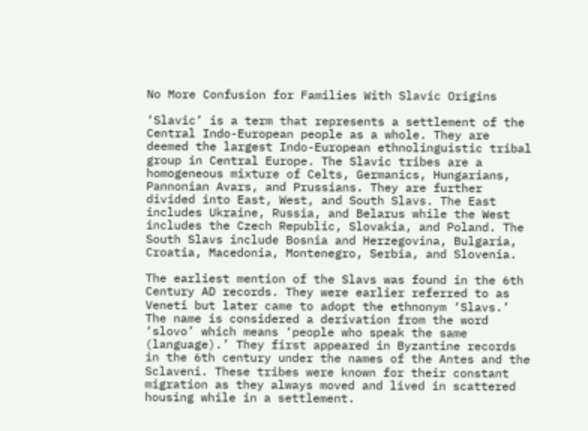No More Confusion for Families With Slavic Origins

‘Slavic’ is a term that represents a settlement of the Central Indo-European people as a whole. They are deemed the largest Indo-European ethnolinguistic tribal group in Central Europe. The Slavic tribes are a homogeneous mixture of Celts, Germanics, Hungarians, Pannonian Avars, and Prussians. They are further divided into East, West, and South Slavs. The East includes Ukraine, Russia, and Belarus while the West includes the Czech Republic, Slovakia, and Poland. The South Slavs include Bosnia and Herzegovina, Bulgaria, Croatia, Macedonia, Montenegro, Serbia, and Slovenia.

The earliest mention of the Slavs was found in the 6th Century AD records. They were earlier referred to as Veneti but later came to adopt the ethnonym ‘Slavs.’ The name is considered a derivation from the word ‘slovo’ which means ‘people who speak the same (language).’ They first appeared in Byzantine records in the 6th century under the names of the Antes and the Sclaveni. These tribes were known for their constant migration as they always moved and lived in scattered housing while in a settlement.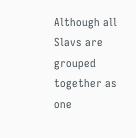Although all Slavs are grouped together as one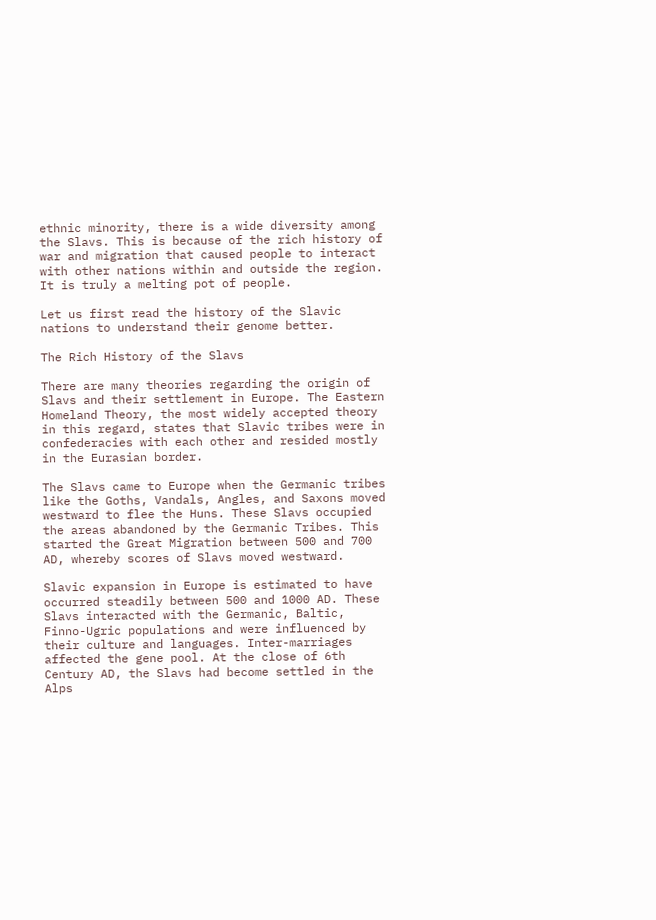ethnic minority, there is a wide diversity among the Slavs. This is because of the rich history of war and migration that caused people to interact with other nations within and outside the region. It is truly a melting pot of people.

Let us first read the history of the Slavic nations to understand their genome better.

The Rich History of the Slavs

There are many theories regarding the origin of Slavs and their settlement in Europe. The Eastern Homeland Theory, the most widely accepted theory in this regard, states that Slavic tribes were in confederacies with each other and resided mostly in the Eurasian border.

The Slavs came to Europe when the Germanic tribes like the Goths, Vandals, Angles, and Saxons moved westward to flee the Huns. These Slavs occupied the areas abandoned by the Germanic Tribes. This started the Great Migration between 500 and 700 AD, whereby scores of Slavs moved westward.

Slavic expansion in Europe is estimated to have occurred steadily between 500 and 1000 AD. These Slavs interacted with the Germanic, Baltic, Finno-Ugric populations and were influenced by their culture and languages. Inter-marriages affected the gene pool. At the close of 6th Century AD, the Slavs had become settled in the Alps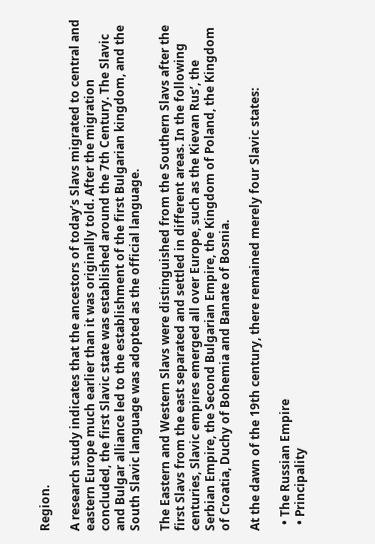Region.

A research study indicates that the ancestors of today’s Slavs migrated to central and eastern Europe much earlier than it was originally told. After the migration concluded, the first Slavic state was established around the 7th Century. The Slavic and Bulgar alliance led to the establishment of the first Bulgarian kingdom, and the South Slavic language was adopted as the official language.

The Eastern and Western Slavs were distinguished from the Southern Slavs after the first Slavs from the east separated and settled in different areas. In the following centuries, Slavic empires emerged all over Europe, such as the Kievan Rus’, the Serbian Empire, the Second Bulgarian Empire, the Kingdom of Poland, the Kingdom of Croatia, Duchy of Bohemia and Banate of Bosnia.

At the dawn of the 19th century, there remained merely four Slavic states:

  • The Russian Empire
  • Principality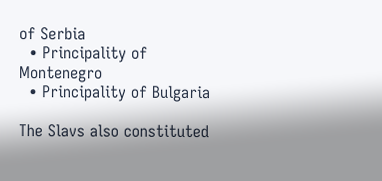of Serbia
  • Principality of Montenegro
  • Principality of Bulgaria

The Slavs also constituted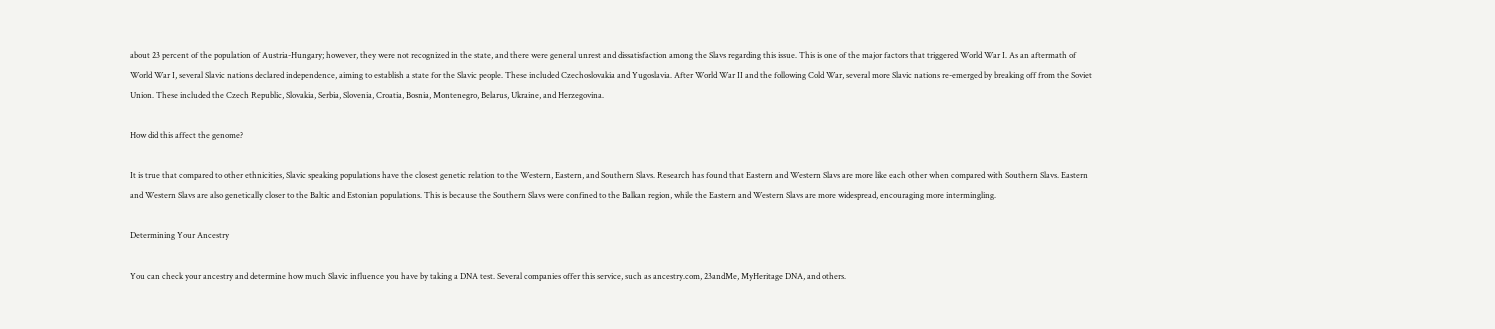about 23 percent of the population of Austria-Hungary; however, they were not recognized in the state, and there were general unrest and dissatisfaction among the Slavs regarding this issue. This is one of the major factors that triggered World War I. As an aftermath of World War I, several Slavic nations declared independence, aiming to establish a state for the Slavic people. These included Czechoslovakia and Yugoslavia. After World War II and the following Cold War, several more Slavic nations re-emerged by breaking off from the Soviet Union. These included the Czech Republic, Slovakia, Serbia, Slovenia, Croatia, Bosnia, Montenegro, Belarus, Ukraine, and Herzegovina.

How did this affect the genome?

It is true that compared to other ethnicities, Slavic speaking populations have the closest genetic relation to the Western, Eastern, and Southern Slavs. Research has found that Eastern and Western Slavs are more like each other when compared with Southern Slavs. Eastern and Western Slavs are also genetically closer to the Baltic and Estonian populations. This is because the Southern Slavs were confined to the Balkan region, while the Eastern and Western Slavs are more widespread, encouraging more intermingling.

Determining Your Ancestry

You can check your ancestry and determine how much Slavic influence you have by taking a DNA test. Several companies offer this service, such as ancestry.com, 23andMe, MyHeritage DNA, and others.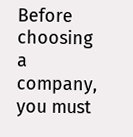Before choosing a company, you must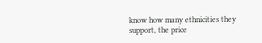know how many ethnicities they support, the price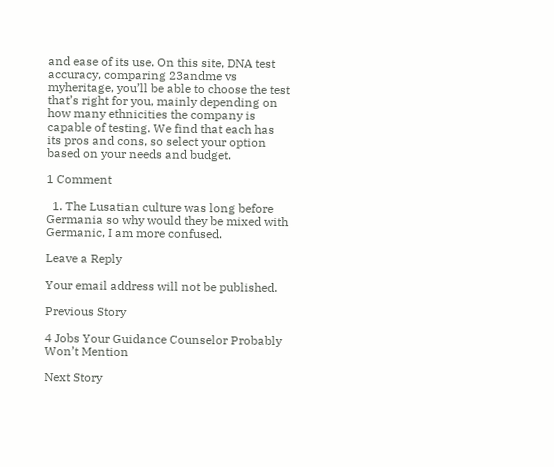and ease of its use. On this site, DNA test accuracy, comparing 23andme vs myheritage, you’ll be able to choose the test that’s right for you, mainly depending on how many ethnicities the company is capable of testing. We find that each has its pros and cons, so select your option based on your needs and budget.

1 Comment

  1. The Lusatian culture was long before Germania so why would they be mixed with Germanic, I am more confused.

Leave a Reply

Your email address will not be published.

Previous Story

4 Jobs Your Guidance Counselor Probably Won’t Mention

Next Story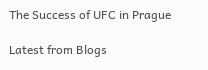The Success of UFC in Prague

Latest from Blogs